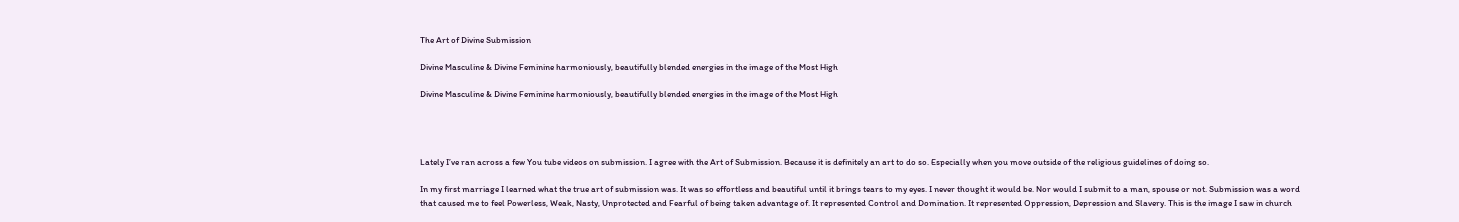The Art of Divine Submission

Divine Masculine & Divine Feminine harmoniously, beautifully blended energies in the image of the Most High

Divine Masculine & Divine Feminine harmoniously, beautifully blended energies in the image of the Most High




Lately I’ve ran across a few You tube videos on submission. I agree with the Art of Submission. Because it is definitely an art to do so. Especially when you move outside of the religious guidelines of doing so.

In my first marriage I learned what the true art of submission was. It was so effortless and beautiful until it brings tears to my eyes. I never thought it would be. Nor would I submit to a man, spouse or not. Submission was a word that caused me to feel Powerless, Weak, Nasty, Unprotected and Fearful of being taken advantage of. It represented Control and Domination. It represented Oppression, Depression and Slavery. This is the image I saw in church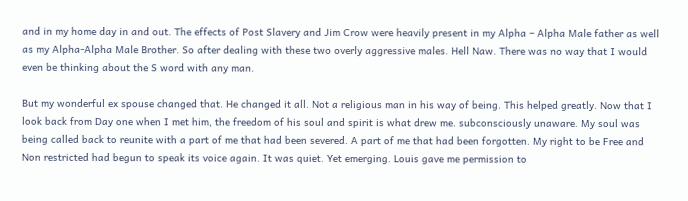and in my home day in and out. The effects of Post Slavery and Jim Crow were heavily present in my Alpha – Alpha Male father as well as my Alpha-Alpha Male Brother. So after dealing with these two overly aggressive males. Hell Naw. There was no way that I would even be thinking about the S word with any man.

But my wonderful ex spouse changed that. He changed it all. Not a religious man in his way of being. This helped greatly. Now that I look back from Day one when I met him, the freedom of his soul and spirit is what drew me. subconsciously unaware. My soul was being called back to reunite with a part of me that had been severed. A part of me that had been forgotten. My right to be Free and Non restricted had begun to speak its voice again. It was quiet. Yet emerging. Louis gave me permission to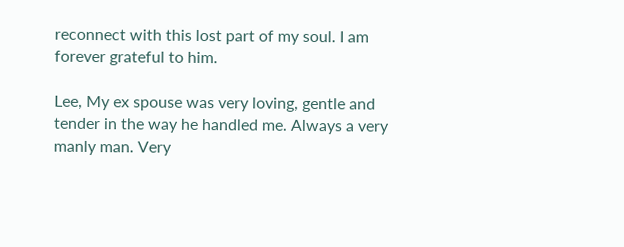reconnect with this lost part of my soul. I am forever grateful to him.

Lee, My ex spouse was very loving, gentle and tender in the way he handled me. Always a very manly man. Very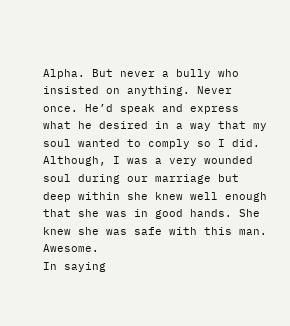Alpha. But never a bully who insisted on anything. Never once. He’d speak and express what he desired in a way that my soul wanted to comply so I did. Although, I was a very wounded soul during our marriage but deep within she knew well enough that she was in good hands. She knew she was safe with this man. Awesome.
In saying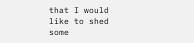that I would like to shed some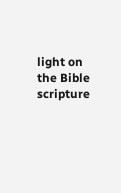light on the Bible scripture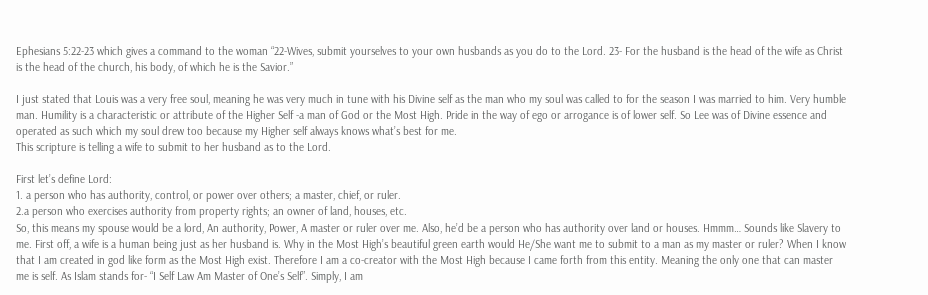Ephesians 5:22-23 which gives a command to the woman “22-Wives, submit yourselves to your own husbands as you do to the Lord. 23- For the husband is the head of the wife as Christ is the head of the church, his body, of which he is the Savior.”

I just stated that Louis was a very free soul, meaning he was very much in tune with his Divine self as the man who my soul was called to for the season I was married to him. Very humble man. Humility is a characteristic or attribute of the Higher Self -a man of God or the Most High. Pride in the way of ego or arrogance is of lower self. So Lee was of Divine essence and operated as such which my soul drew too because my Higher self always knows what’s best for me.
This scripture is telling a wife to submit to her husband as to the Lord.

First let’s define Lord:
1. a person who has authority, control, or power over others; a master, chief, or ruler.
2.a person who exercises authority from property rights; an owner of land, houses, etc.
So, this means my spouse would be a lord, An authority, Power, A master or ruler over me. Also, he’d be a person who has authority over land or houses. Hmmm… Sounds like Slavery to me. First off, a wife is a human being just as her husband is. Why in the Most High’s beautiful green earth would He/She want me to submit to a man as my master or ruler? When I know that I am created in god like form as the Most High exist. Therefore I am a co-creator with the Most High because I came forth from this entity. Meaning the only one that can master me is self. As Islam stands for- “I Self Law Am Master of One’s Self”. Simply, I am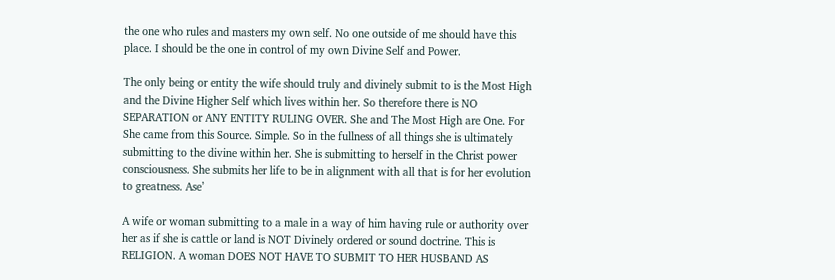the one who rules and masters my own self. No one outside of me should have this place. I should be the one in control of my own Divine Self and Power.

The only being or entity the wife should truly and divinely submit to is the Most High and the Divine Higher Self which lives within her. So therefore there is NO SEPARATION or ANY ENTITY RULING OVER. She and The Most High are One. For She came from this Source. Simple. So in the fullness of all things she is ultimately submitting to the divine within her. She is submitting to herself in the Christ power consciousness. She submits her life to be in alignment with all that is for her evolution to greatness. Ase’

A wife or woman submitting to a male in a way of him having rule or authority over her as if she is cattle or land is NOT Divinely ordered or sound doctrine. This is RELIGION. A woman DOES NOT HAVE TO SUBMIT TO HER HUSBAND AS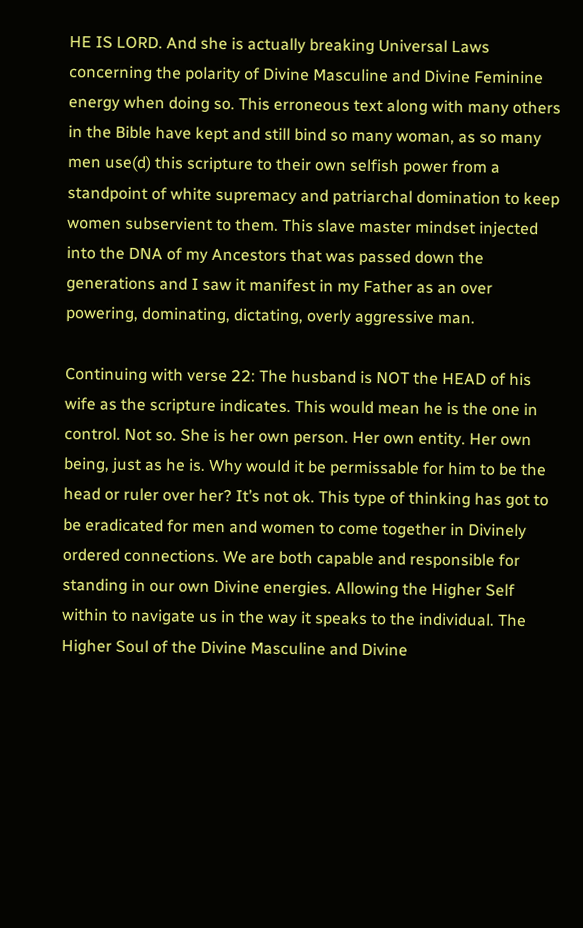HE IS LORD. And she is actually breaking Universal Laws concerning the polarity of Divine Masculine and Divine Feminine energy when doing so. This erroneous text along with many others in the Bible have kept and still bind so many woman, as so many men use(d) this scripture to their own selfish power from a standpoint of white supremacy and patriarchal domination to keep women subservient to them. This slave master mindset injected into the DNA of my Ancestors that was passed down the generations and I saw it manifest in my Father as an over powering, dominating, dictating, overly aggressive man.

Continuing with verse 22: The husband is NOT the HEAD of his wife as the scripture indicates. This would mean he is the one in control. Not so. She is her own person. Her own entity. Her own being, just as he is. Why would it be permissable for him to be the head or ruler over her? It’s not ok. This type of thinking has got to be eradicated for men and women to come together in Divinely ordered connections. We are both capable and responsible for standing in our own Divine energies. Allowing the Higher Self within to navigate us in the way it speaks to the individual. The Higher Soul of the Divine Masculine and Divine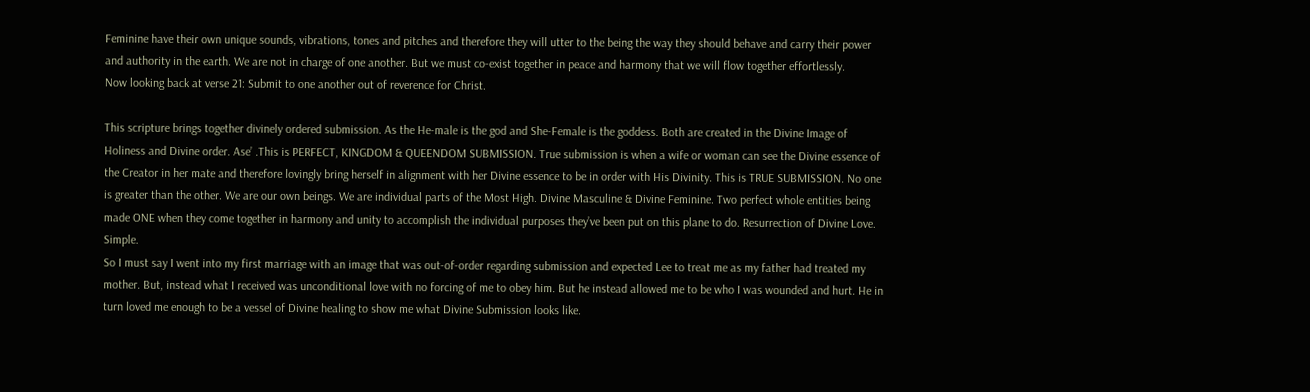Feminine have their own unique sounds, vibrations, tones and pitches and therefore they will utter to the being the way they should behave and carry their power and authority in the earth. We are not in charge of one another. But we must co-exist together in peace and harmony that we will flow together effortlessly.
Now looking back at verse 21: Submit to one another out of reverence for Christ.

This scripture brings together divinely ordered submission. As the He-male is the god and She-Female is the goddess. Both are created in the Divine Image of Holiness and Divine order. Ase’ .This is PERFECT, KINGDOM & QUEENDOM SUBMISSION. True submission is when a wife or woman can see the Divine essence of the Creator in her mate and therefore lovingly bring herself in alignment with her Divine essence to be in order with His Divinity. This is TRUE SUBMISSION. No one is greater than the other. We are our own beings. We are individual parts of the Most High. Divine Masculine & Divine Feminine. Two perfect whole entities being made ONE when they come together in harmony and unity to accomplish the individual purposes they’ve been put on this plane to do. Resurrection of Divine Love. Simple.
So I must say I went into my first marriage with an image that was out-of-order regarding submission and expected Lee to treat me as my father had treated my mother. But, instead what I received was unconditional love with no forcing of me to obey him. But he instead allowed me to be who I was wounded and hurt. He in turn loved me enough to be a vessel of Divine healing to show me what Divine Submission looks like.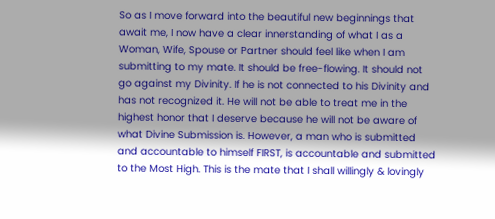So as I move forward into the beautiful new beginnings that await me, I now have a clear innerstanding of what I as a Woman, Wife, Spouse or Partner should feel like when I am submitting to my mate. It should be free-flowing. It should not go against my Divinity. If he is not connected to his Divinity and has not recognized it. He will not be able to treat me in the highest honor that I deserve because he will not be aware of what Divine Submission is. However, a man who is submitted and accountable to himself FIRST, is accountable and submitted to the Most High. This is the mate that I shall willingly & lovingly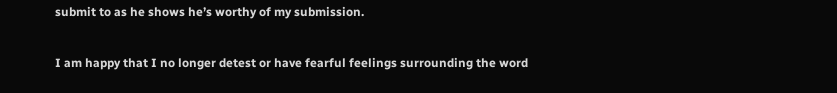submit to as he shows he’s worthy of my submission.

I am happy that I no longer detest or have fearful feelings surrounding the word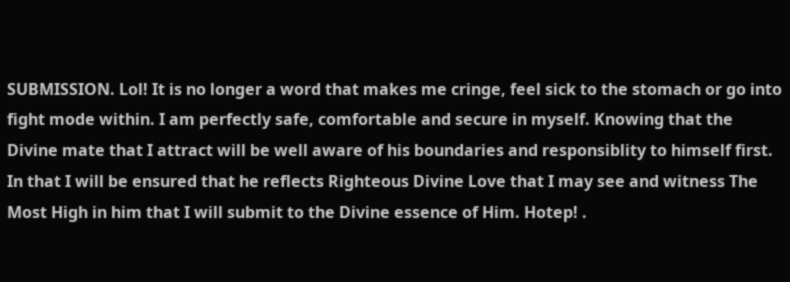SUBMISSION. Lol! It is no longer a word that makes me cringe, feel sick to the stomach or go into fight mode within. I am perfectly safe, comfortable and secure in myself. Knowing that the Divine mate that I attract will be well aware of his boundaries and responsiblity to himself first. In that I will be ensured that he reflects Righteous Divine Love that I may see and witness The Most High in him that I will submit to the Divine essence of Him. Hotep! .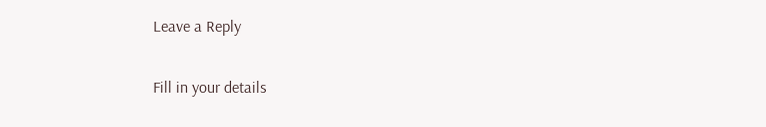Leave a Reply

Fill in your details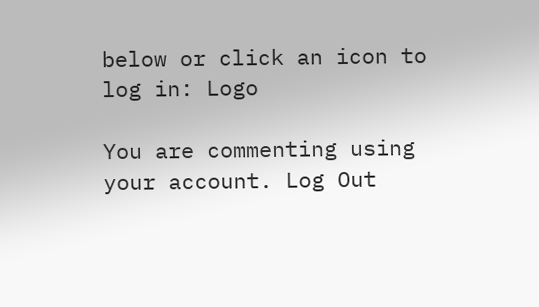below or click an icon to log in: Logo

You are commenting using your account. Log Out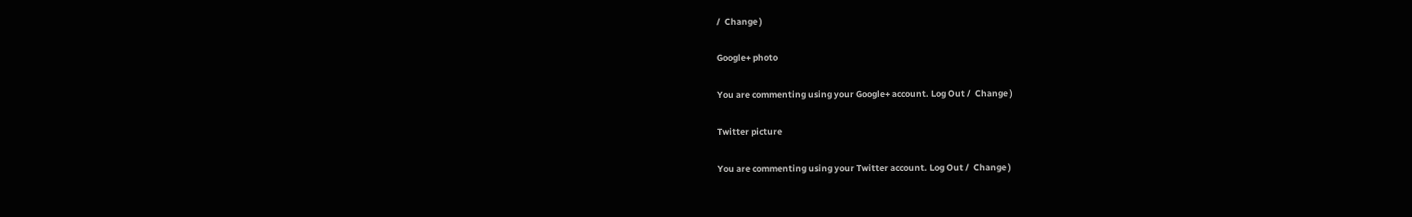/  Change )

Google+ photo

You are commenting using your Google+ account. Log Out /  Change )

Twitter picture

You are commenting using your Twitter account. Log Out /  Change )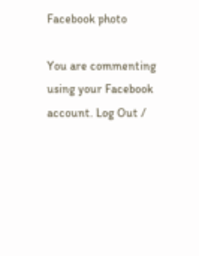Facebook photo

You are commenting using your Facebook account. Log Out /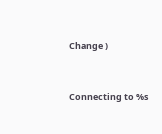Change )


Connecting to %s